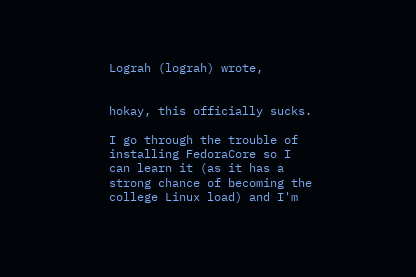Lograh (lograh) wrote,


hokay, this officially sucks.

I go through the trouble of installing FedoraCore so I can learn it (as it has a strong chance of becoming the college Linux load) and I'm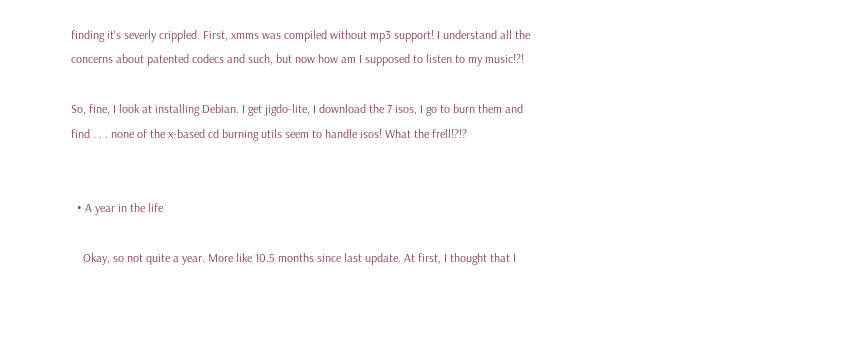finding it's severly crippled. First, xmms was compiled without mp3 support! I understand all the concerns about patented codecs and such, but now how am I supposed to listen to my music!?!

So, fine, I look at installing Debian. I get jigdo-lite, I download the 7 isos, I go to burn them and find . . . none of the x-based cd burning utils seem to handle isos! What the frell!?!?


  • A year in the life

    Okay, so not quite a year. More like 10.5 months since last update. At first, I thought that I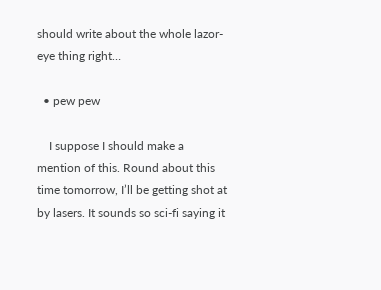should write about the whole lazor-eye thing right…

  • pew pew

    I suppose I should make a mention of this. Round about this time tomorrow, I’ll be getting shot at by lasers. It sounds so sci-fi saying it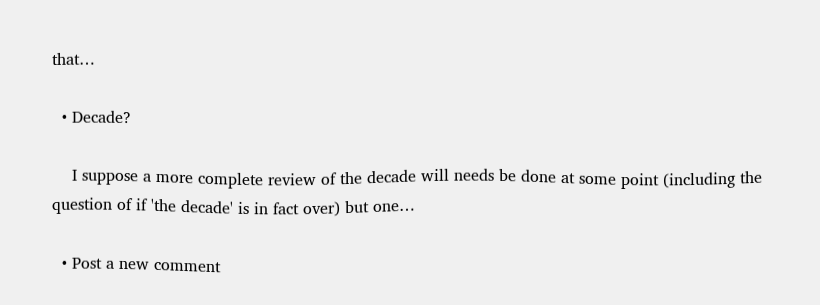that…

  • Decade?

    I suppose a more complete review of the decade will needs be done at some point (including the question of if 'the decade' is in fact over) but one…

  • Post a new comment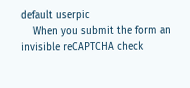default userpic
    When you submit the form an invisible reCAPTCHA check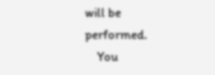will be performed.
    You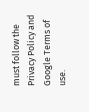must follow the Privacy Policy and Google Terms of use.